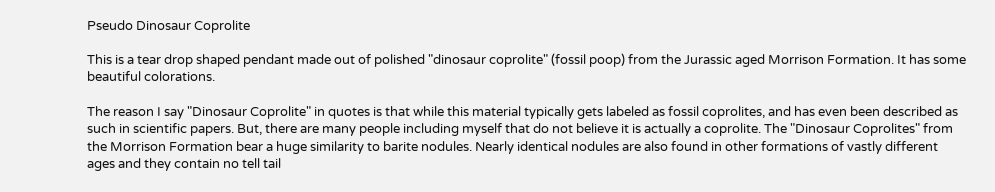Pseudo Dinosaur Coprolite

This is a tear drop shaped pendant made out of polished "dinosaur coprolite" (fossil poop) from the Jurassic aged Morrison Formation. It has some beautiful colorations.

The reason I say "Dinosaur Coprolite" in quotes is that while this material typically gets labeled as fossil coprolites, and has even been described as such in scientific papers. But, there are many people including myself that do not believe it is actually a coprolite. The "Dinosaur Coprolites" from the Morrison Formation bear a huge similarity to barite nodules. Nearly identical nodules are also found in other formations of vastly different ages and they contain no tell tail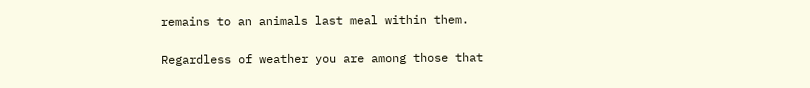remains to an animals last meal within them.

Regardless of weather you are among those that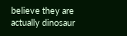believe they are actually dinosaur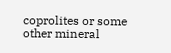coprolites or some other mineral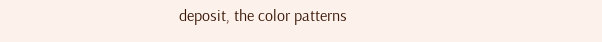deposit, the color patterns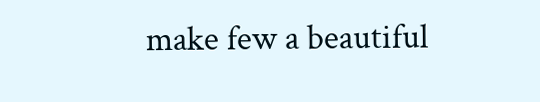make few a beautiful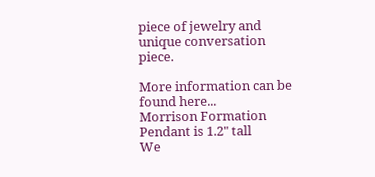piece of jewelry and unique conversation piece.

More information can be found here...
Morrison Formation
Pendant is 1.2" tall
We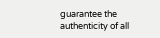guarantee the authenticity of all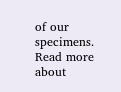of our
specimens. Read more about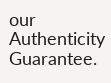our
Authenticity Guarantee.